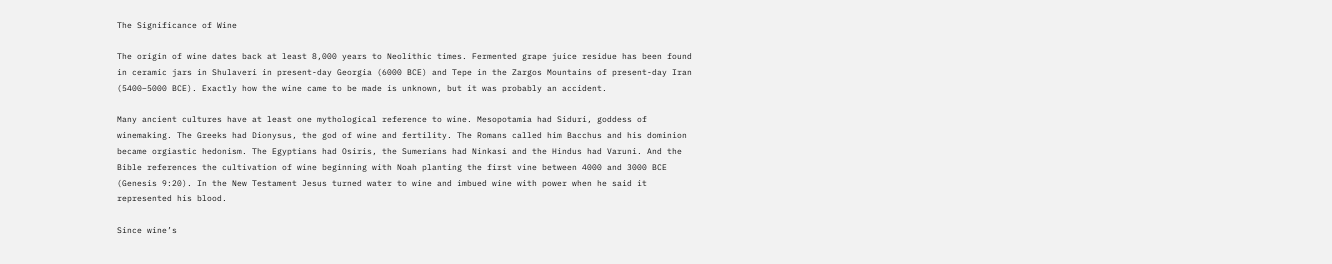The Significance of Wine

The origin of wine dates back at least 8,000 years to Neolithic times. Fermented grape juice residue has been found in ceramic jars in Shulaveri in present-day Georgia (6000 BCE) and Tepe in the Zargos Mountains of present-day Iran (5400–5000 BCE). Exactly how the wine came to be made is unknown, but it was probably an accident.

Many ancient cultures have at least one mythological reference to wine. Mesopotamia had Siduri, goddess of winemaking. The Greeks had Dionysus, the god of wine and fertility. The Romans called him Bacchus and his dominion became orgiastic hedonism. The Egyptians had Osiris, the Sumerians had Ninkasi and the Hindus had Varuni. And the Bible references the cultivation of wine beginning with Noah planting the first vine between 4000 and 3000 BCE (Genesis 9:20). In the New Testament Jesus turned water to wine and imbued wine with power when he said it represented his blood.

Since wine’s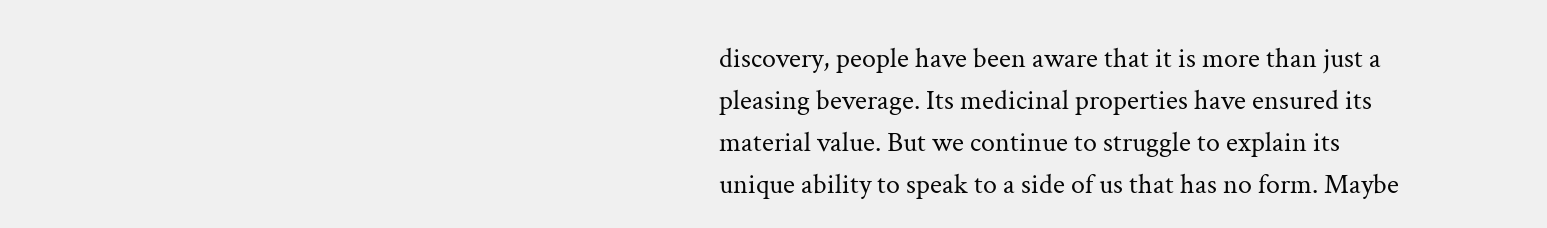discovery, people have been aware that it is more than just a pleasing beverage. Its medicinal properties have ensured its material value. But we continue to struggle to explain its unique ability to speak to a side of us that has no form. Maybe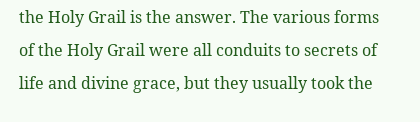the Holy Grail is the answer. The various forms of the Holy Grail were all conduits to secrets of life and divine grace, but they usually took the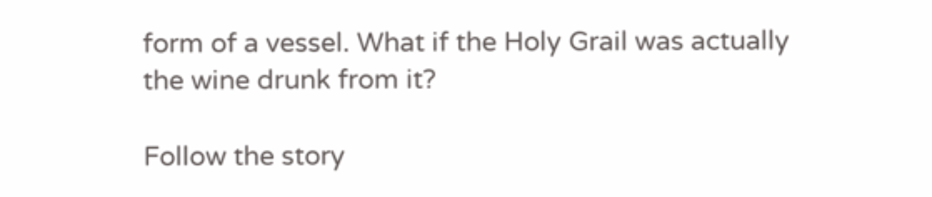form of a vessel. What if the Holy Grail was actually the wine drunk from it?

Follow the story